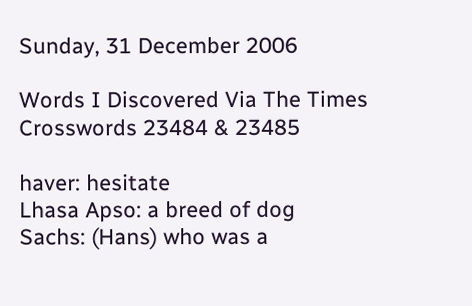Sunday, 31 December 2006

Words I Discovered Via The Times Crosswords 23484 & 23485

haver: hesitate
Lhasa Apso: a breed of dog
Sachs: (Hans) who was a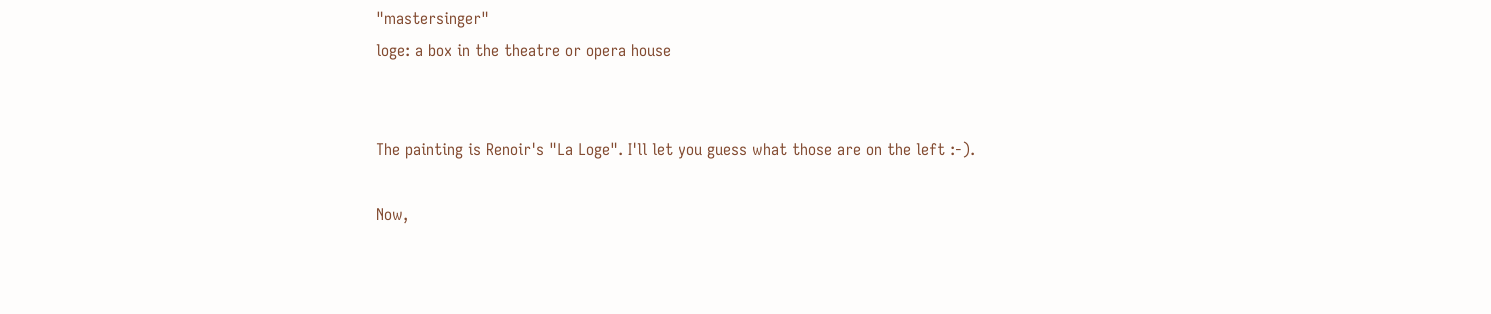"mastersinger"
loge: a box in the theatre or opera house


The painting is Renoir's "La Loge". I'll let you guess what those are on the left :-).

Now,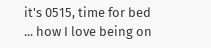it's 0515, time for bed ... how I love being on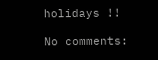holidays !!

No comments: